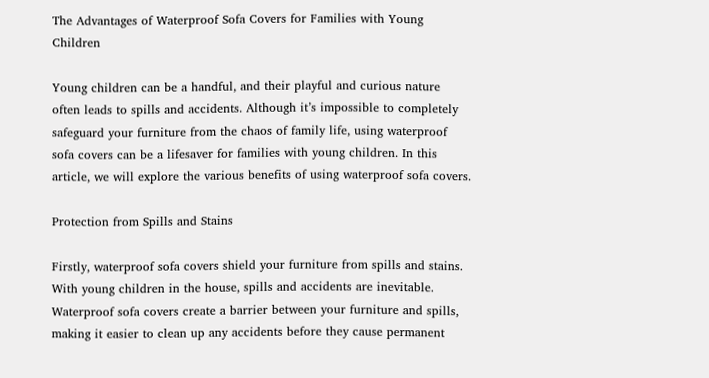The Advantages of Waterproof Sofa Covers for Families with Young Children

Young children can be a handful, and their playful and curious nature often leads to spills and accidents. Although it’s impossible to completely safeguard your furniture from the chaos of family life, using waterproof sofa covers can be a lifesaver for families with young children. In this article, we will explore the various benefits of using waterproof sofa covers.

Protection from Spills and Stains

Firstly, waterproof sofa covers shield your furniture from spills and stains. With young children in the house, spills and accidents are inevitable. Waterproof sofa covers create a barrier between your furniture and spills, making it easier to clean up any accidents before they cause permanent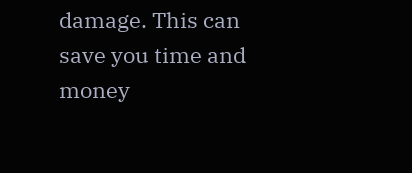damage. This can save you time and money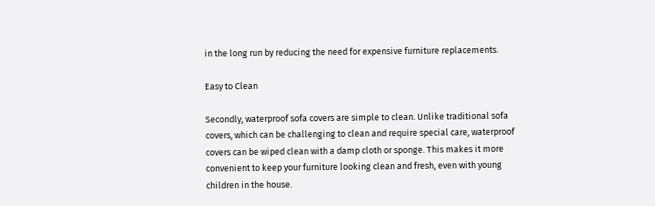in the long run by reducing the need for expensive furniture replacements.

Easy to Clean

Secondly, waterproof sofa covers are simple to clean. Unlike traditional sofa covers, which can be challenging to clean and require special care, waterproof covers can be wiped clean with a damp cloth or sponge. This makes it more convenient to keep your furniture looking clean and fresh, even with young children in the house.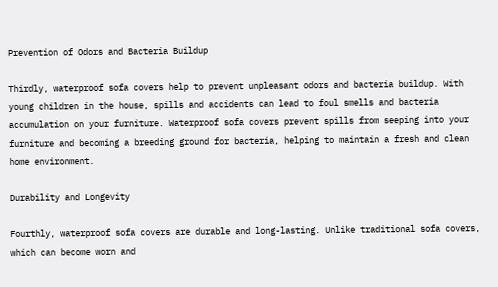Prevention of Odors and Bacteria Buildup

Thirdly, waterproof sofa covers help to prevent unpleasant odors and bacteria buildup. With young children in the house, spills and accidents can lead to foul smells and bacteria accumulation on your furniture. Waterproof sofa covers prevent spills from seeping into your furniture and becoming a breeding ground for bacteria, helping to maintain a fresh and clean home environment.

Durability and Longevity

Fourthly, waterproof sofa covers are durable and long-lasting. Unlike traditional sofa covers, which can become worn and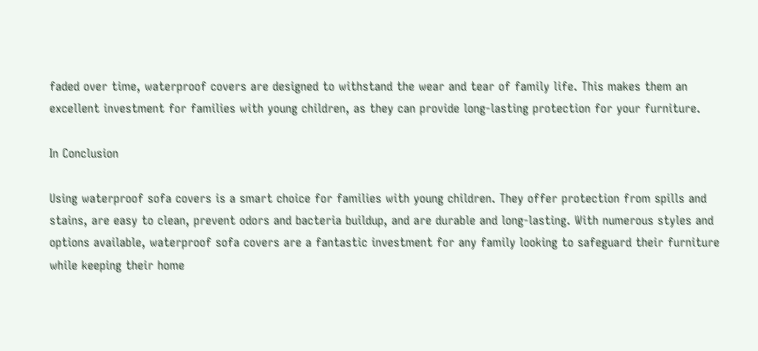faded over time, waterproof covers are designed to withstand the wear and tear of family life. This makes them an excellent investment for families with young children, as they can provide long-lasting protection for your furniture.

In Conclusion

Using waterproof sofa covers is a smart choice for families with young children. They offer protection from spills and stains, are easy to clean, prevent odors and bacteria buildup, and are durable and long-lasting. With numerous styles and options available, waterproof sofa covers are a fantastic investment for any family looking to safeguard their furniture while keeping their home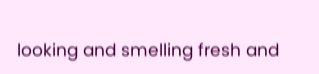looking and smelling fresh and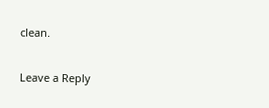clean.

Leave a Reply